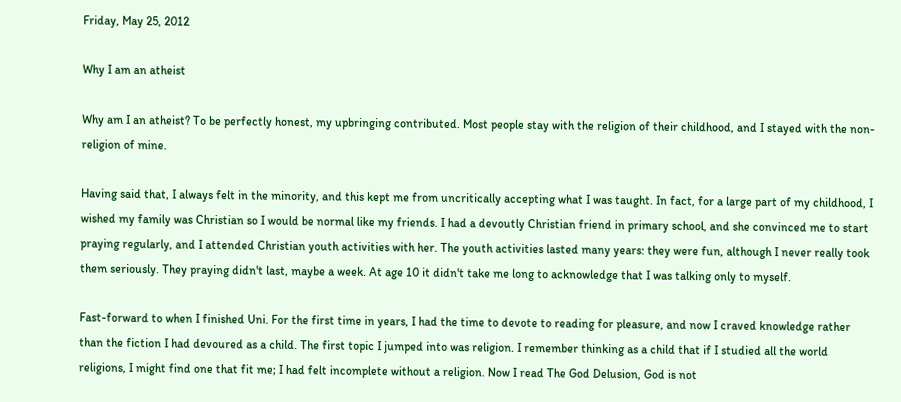Friday, May 25, 2012

Why I am an atheist

Why am I an atheist? To be perfectly honest, my upbringing contributed. Most people stay with the religion of their childhood, and I stayed with the non-religion of mine.

Having said that, I always felt in the minority, and this kept me from uncritically accepting what I was taught. In fact, for a large part of my childhood, I wished my family was Christian so I would be normal like my friends. I had a devoutly Christian friend in primary school, and she convinced me to start praying regularly, and I attended Christian youth activities with her. The youth activities lasted many years: they were fun, although I never really took them seriously. They praying didn't last, maybe a week. At age 10 it didn't take me long to acknowledge that I was talking only to myself.

Fast-forward to when I finished Uni. For the first time in years, I had the time to devote to reading for pleasure, and now I craved knowledge rather than the fiction I had devoured as a child. The first topic I jumped into was religion. I remember thinking as a child that if I studied all the world religions, I might find one that fit me; I had felt incomplete without a religion. Now I read The God Delusion, God is not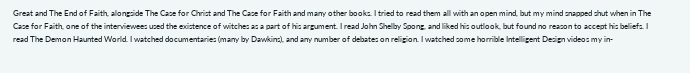Great and The End of Faith, alongside The Case for Christ and The Case for Faith and many other books. I tried to read them all with an open mind, but my mind snapped shut when in The Case for Faith, one of the interviewees used the existence of witches as a part of his argument. I read John Shelby Spong, and liked his outlook, but found no reason to accept his beliefs. I read The Demon Haunted World. I watched documentaries (many by Dawkins), and any number of debates on religion. I watched some horrible Intelligent Design videos my in-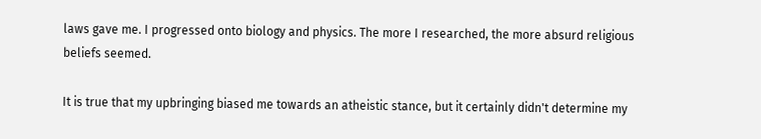laws gave me. I progressed onto biology and physics. The more I researched, the more absurd religious beliefs seemed.

It is true that my upbringing biased me towards an atheistic stance, but it certainly didn't determine my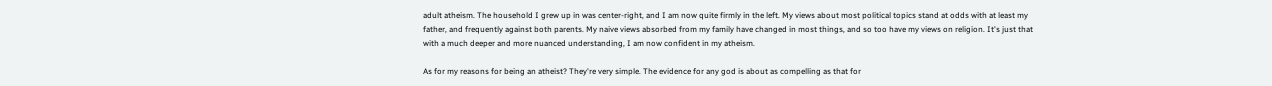adult atheism. The household I grew up in was center-right, and I am now quite firmly in the left. My views about most political topics stand at odds with at least my father, and frequently against both parents. My naive views absorbed from my family have changed in most things, and so too have my views on religion. It's just that with a much deeper and more nuanced understanding, I am now confident in my atheism.

As for my reasons for being an atheist? They're very simple. The evidence for any god is about as compelling as that for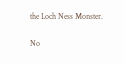the Loch Ness Monster.

No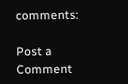comments:

Post a Comment